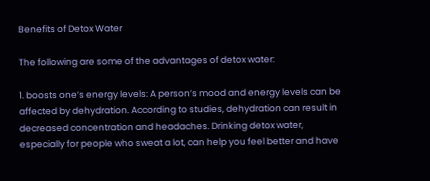Benefits of Detox Water

The following are some of the advantages of detox water:

1. boosts one’s energy levels: A person’s mood and energy levels can be affected by dehydration. According to studies, dehydration can result in decreased concentration and headaches. Drinking detox water, especially for people who sweat a lot, can help you feel better and have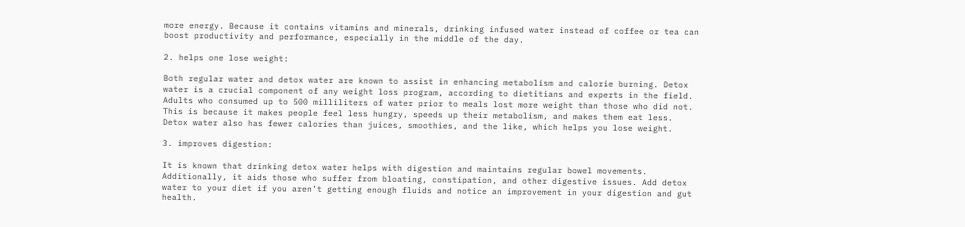more energy. Because it contains vitamins and minerals, drinking infused water instead of coffee or tea can boost productivity and performance, especially in the middle of the day.

2. helps one lose weight:

Both regular water and detox water are known to assist in enhancing metabolism and calorie burning. Detox water is a crucial component of any weight loss program, according to dietitians and experts in the field. Adults who consumed up to 500 milliliters of water prior to meals lost more weight than those who did not. This is because it makes people feel less hungry, speeds up their metabolism, and makes them eat less. Detox water also has fewer calories than juices, smoothies, and the like, which helps you lose weight.

3. improves digestion:

It is known that drinking detox water helps with digestion and maintains regular bowel movements. Additionally, it aids those who suffer from bloating, constipation, and other digestive issues. Add detox water to your diet if you aren’t getting enough fluids and notice an improvement in your digestion and gut health.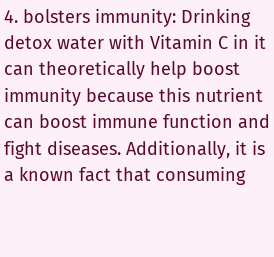4. bolsters immunity: Drinking detox water with Vitamin C in it can theoretically help boost immunity because this nutrient can boost immune function and fight diseases. Additionally, it is a known fact that consuming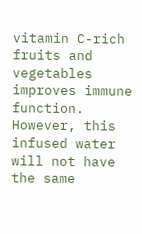vitamin C-rich fruits and vegetables improves immune function. However, this infused water will not have the same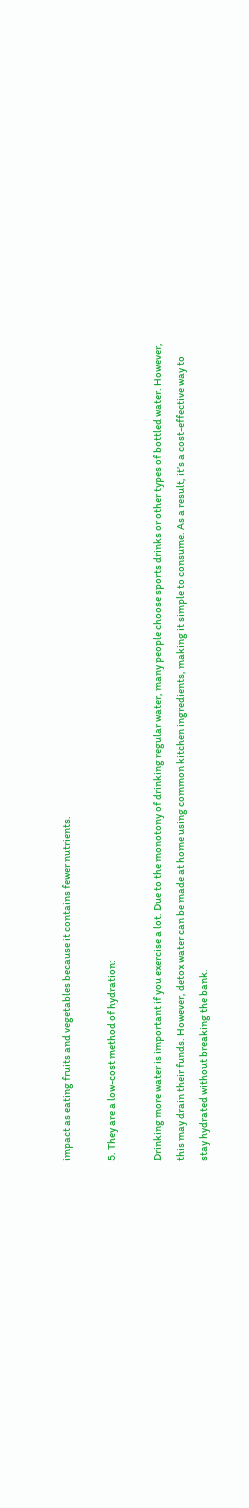impact as eating fruits and vegetables because it contains fewer nutrients.

5. They are a low-cost method of hydration:

Drinking more water is important if you exercise a lot. Due to the monotony of drinking regular water, many people choose sports drinks or other types of bottled water. However, this may drain their funds. However, detox water can be made at home using common kitchen ingredients, making it simple to consume. As a result, it’s a cost-effective way to stay hydrated without breaking the bank.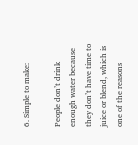6. Simple to make:

People don’t drink enough water because they don’t have time to juice or blend, which is one of the reasons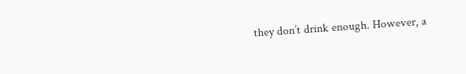they don’t drink enough. However, a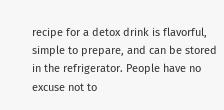recipe for a detox drink is flavorful, simple to prepare, and can be stored in the refrigerator. People have no excuse not to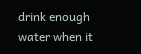drink enough water when it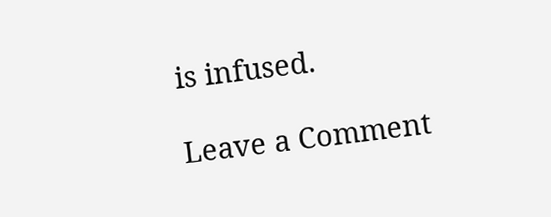is infused.

Leave a Comment